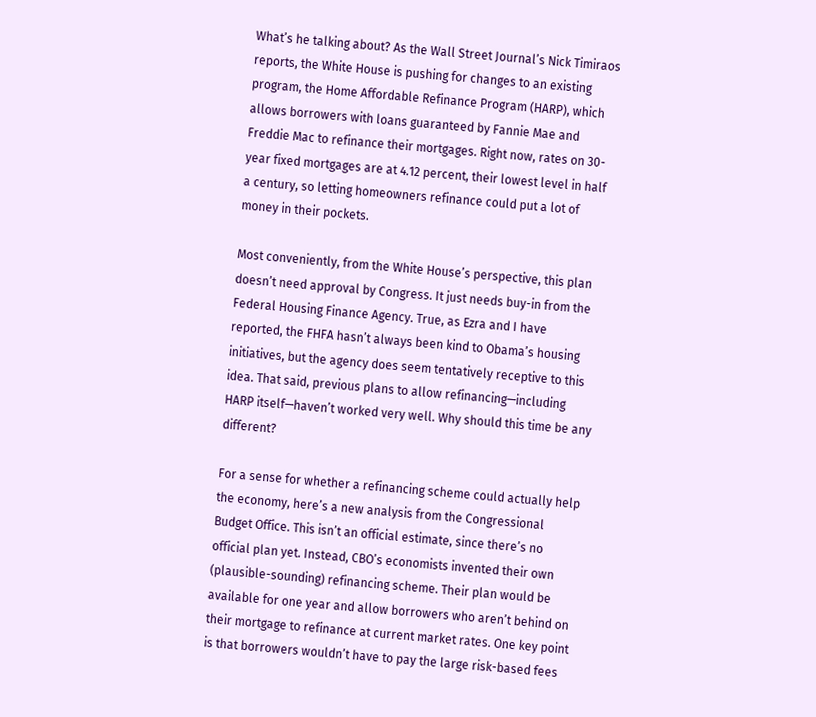What’s he talking about? As the Wall Street Journal’s Nick Timiraos reports, the White House is pushing for changes to an existing program, the Home Affordable Refinance Program (HARP), which allows borrowers with loans guaranteed by Fannie Mae and Freddie Mac to refinance their mortgages. Right now, rates on 30-year fixed mortgages are at 4.12 percent, their lowest level in half a century, so letting homeowners refinance could put a lot of money in their pockets.

Most conveniently, from the White House’s perspective, this plan doesn’t need approval by Congress. It just needs buy-in from the Federal Housing Finance Agency. True, as Ezra and I have reported, the FHFA hasn’t always been kind to Obama’s housing initiatives, but the agency does seem tentatively receptive to this idea. That said, previous plans to allow refinancing—including HARP itself—haven’t worked very well. Why should this time be any different?

For a sense for whether a refinancing scheme could actually help the economy, here’s a new analysis from the Congressional Budget Office. This isn’t an official estimate, since there’s no official plan yet. Instead, CBO’s economists invented their own (plausible-sounding) refinancing scheme. Their plan would be available for one year and allow borrowers who aren’t behind on their mortgage to refinance at current market rates. One key point is that borrowers wouldn’t have to pay the large risk-based fees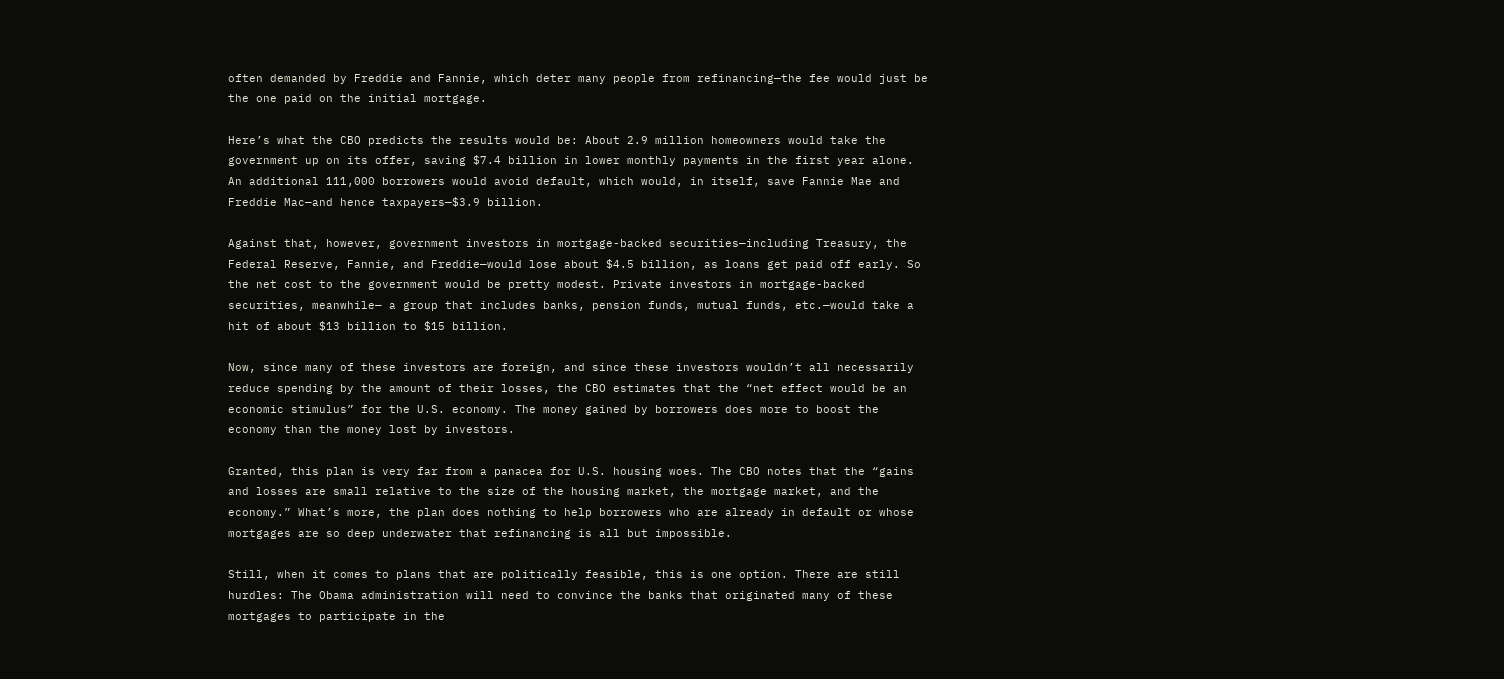often demanded by Freddie and Fannie, which deter many people from refinancing—the fee would just be the one paid on the initial mortgage.

Here’s what the CBO predicts the results would be: About 2.9 million homeowners would take the government up on its offer, saving $7.4 billion in lower monthly payments in the first year alone. An additional 111,000 borrowers would avoid default, which would, in itself, save Fannie Mae and Freddie Mac—and hence taxpayers—$3.9 billion.

Against that, however, government investors in mortgage-backed securities—including Treasury, the Federal Reserve, Fannie, and Freddie—would lose about $4.5 billion, as loans get paid off early. So the net cost to the government would be pretty modest. Private investors in mortgage-backed securities, meanwhile— a group that includes banks, pension funds, mutual funds, etc.—would take a hit of about $13 billion to $15 billion.

Now, since many of these investors are foreign, and since these investors wouldn’t all necessarily reduce spending by the amount of their losses, the CBO estimates that the “net effect would be an economic stimulus” for the U.S. economy. The money gained by borrowers does more to boost the economy than the money lost by investors.

Granted, this plan is very far from a panacea for U.S. housing woes. The CBO notes that the “gains and losses are small relative to the size of the housing market, the mortgage market, and the economy.” What’s more, the plan does nothing to help borrowers who are already in default or whose mortgages are so deep underwater that refinancing is all but impossible.

Still, when it comes to plans that are politically feasible, this is one option. There are still hurdles: The Obama administration will need to convince the banks that originated many of these mortgages to participate in the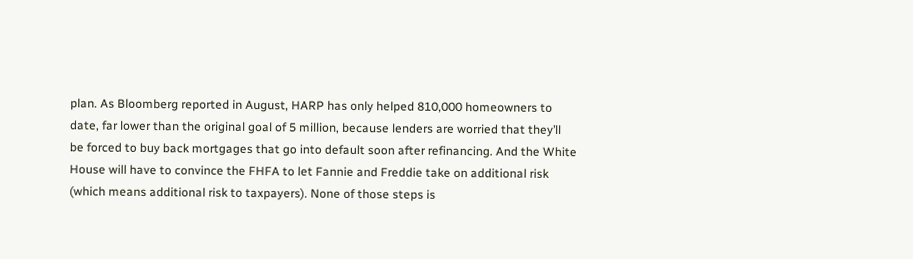plan. As Bloomberg reported in August, HARP has only helped 810,000 homeowners to date, far lower than the original goal of 5 million, because lenders are worried that they’ll be forced to buy back mortgages that go into default soon after refinancing. And the White House will have to convince the FHFA to let Fannie and Freddie take on additional risk (which means additional risk to taxpayers). None of those steps is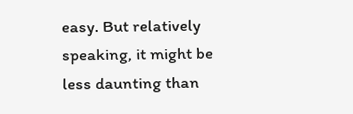easy. But relatively speaking, it might be less daunting than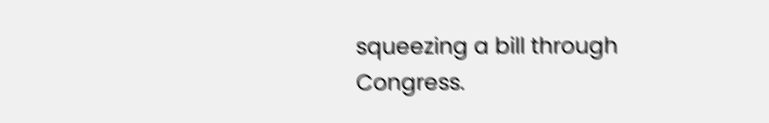squeezing a bill through Congress.